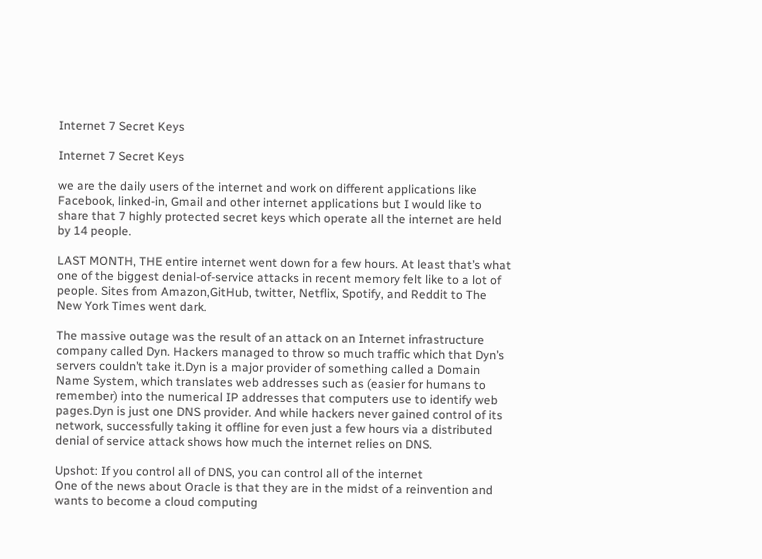Internet 7 Secret Keys

Internet 7 Secret Keys

we are the daily users of the internet and work on different applications like Facebook, linked-in, Gmail and other internet applications but I would like to share that 7 highly protected secret keys which operate all the internet are held by 14 people.

LAST MONTH, THE entire internet went down for a few hours. At least that’s what one of the biggest denial-of-service attacks in recent memory felt like to a lot of people. Sites from Amazon,GitHub, twitter, Netflix, Spotify, and Reddit to The New York Times went dark.

The massive outage was the result of an attack on an Internet infrastructure company called Dyn. Hackers managed to throw so much traffic which that Dyn’s servers couldn’t take it.Dyn is a major provider of something called a Domain Name System, which translates web addresses such as (easier for humans to remember) into the numerical IP addresses that computers use to identify web pages.Dyn is just one DNS provider. And while hackers never gained control of its network, successfully taking it offline for even just a few hours via a distributed denial of service attack shows how much the internet relies on DNS.

Upshot: If you control all of DNS, you can control all of the internet
One of the news about Oracle is that they are in the midst of a reinvention and wants to become a cloud computing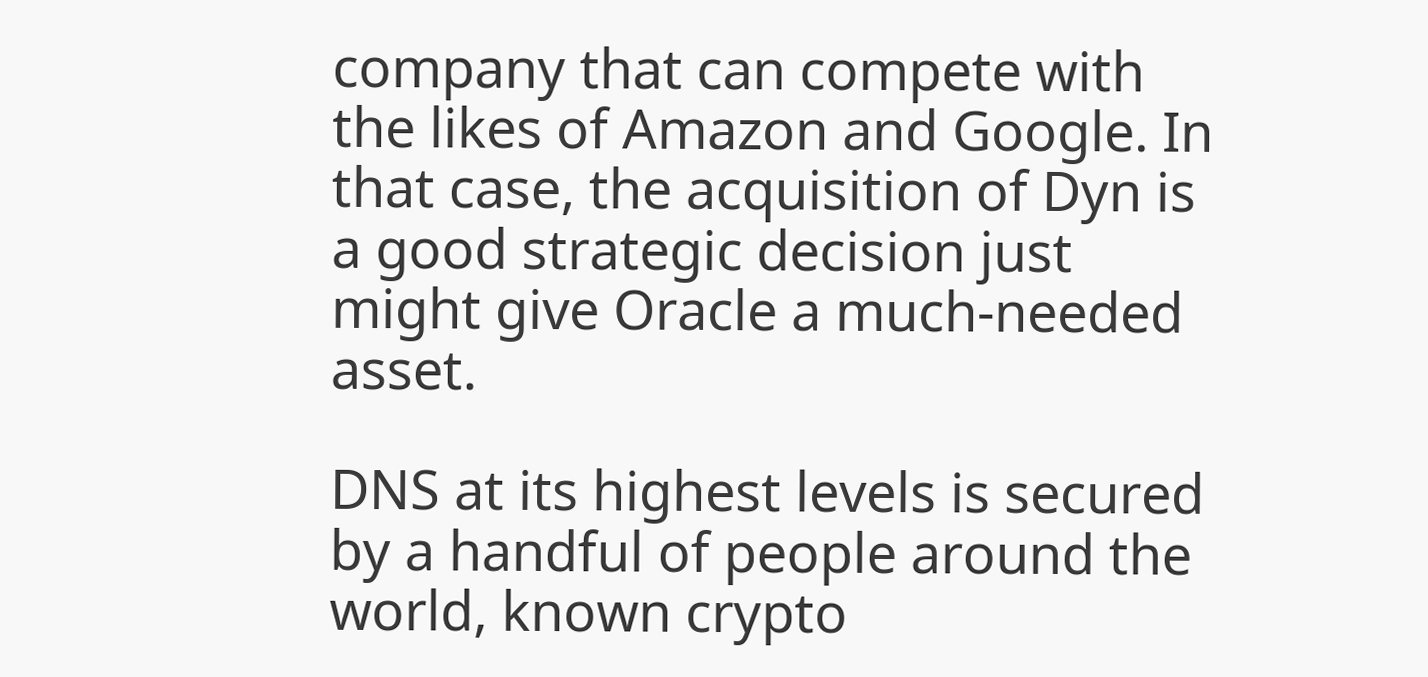company that can compete with the likes of Amazon and Google. In that case, the acquisition of Dyn is a good strategic decision just might give Oracle a much-needed asset.

DNS at its highest levels is secured by a handful of people around the world, known crypto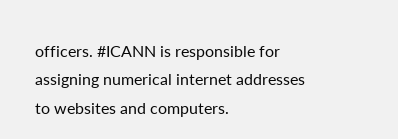officers. #ICANN is responsible for assigning numerical internet addresses to websites and computers.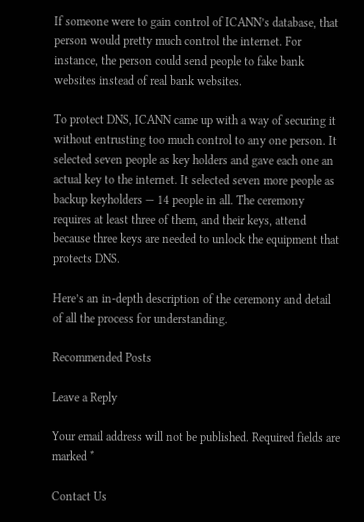If someone were to gain control of ICANN’s database, that person would pretty much control the internet. For instance, the person could send people to fake bank websites instead of real bank websites.

To protect DNS, ICANN came up with a way of securing it without entrusting too much control to any one person. It selected seven people as key holders and gave each one an actual key to the internet. It selected seven more people as backup keyholders — 14 people in all. The ceremony requires at least three of them, and their keys, attend because three keys are needed to unlock the equipment that protects DNS.

Here’s an in-depth description of the ceremony and detail of all the process for understanding.

Recommended Posts

Leave a Reply

Your email address will not be published. Required fields are marked *

Contact Us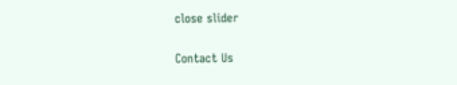close slider

Contact Us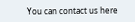You can contact us here